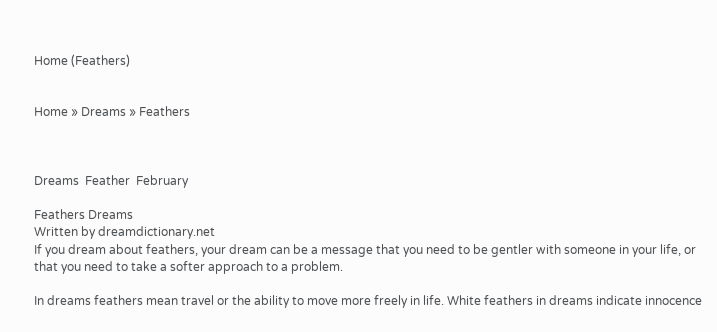Home (Feathers)


Home » Dreams » Feathers



Dreams  Feather  February

Feathers Dreams
Written by dreamdictionary.net
If you dream about feathers, your dream can be a message that you need to be gentler with someone in your life, or that you need to take a softer approach to a problem.

In dreams feathers mean travel or the ability to move more freely in life. White feathers in dreams indicate innocence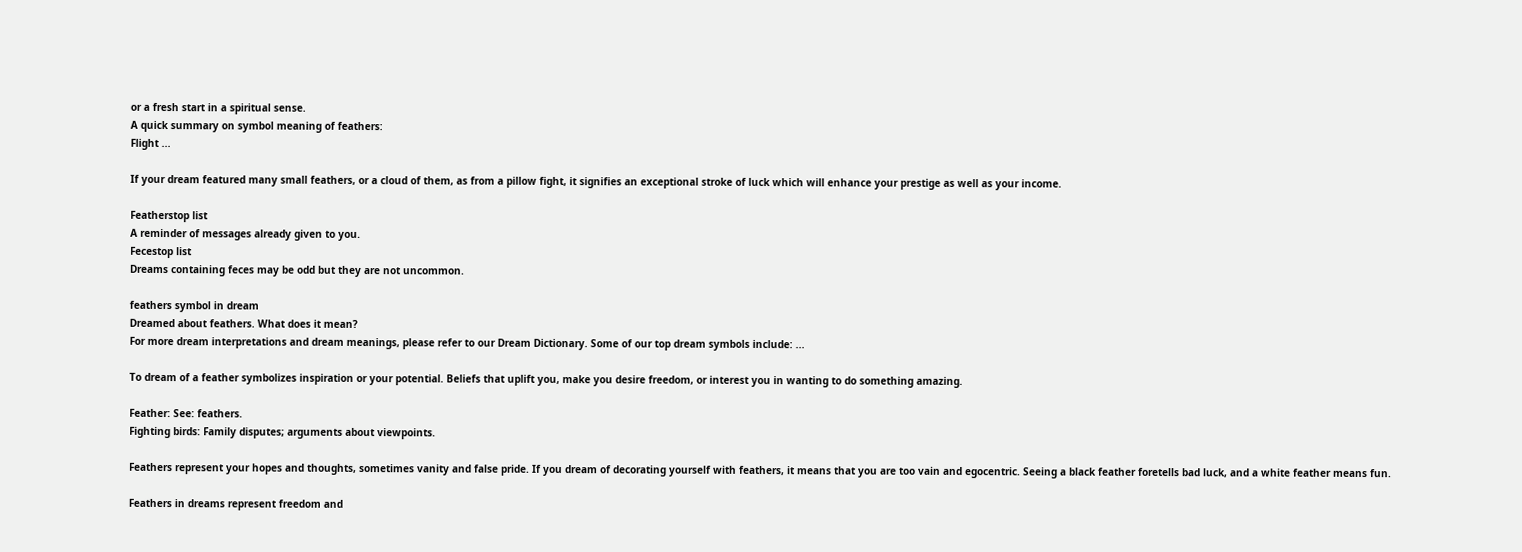or a fresh start in a spiritual sense.
A quick summary on symbol meaning of feathers:
Flight ...

If your dream featured many small feathers, or a cloud of them, as from a pillow fight, it signifies an exceptional stroke of luck which will enhance your prestige as well as your income.

Featherstop list
A reminder of messages already given to you.
Fecestop list
Dreams containing feces may be odd but they are not uncommon.

feathers symbol in dream
Dreamed about feathers. What does it mean?
For more dream interpretations and dream meanings, please refer to our Dream Dictionary. Some of our top dream symbols include: ...

To dream of a feather symbolizes inspiration or your potential. Beliefs that uplift you, make you desire freedom, or interest you in wanting to do something amazing.

Feather: See: feathers.
Fighting birds: Family disputes; arguments about viewpoints.

Feathers represent your hopes and thoughts, sometimes vanity and false pride. If you dream of decorating yourself with feathers, it means that you are too vain and egocentric. Seeing a black feather foretells bad luck, and a white feather means fun.

Feathers in dreams represent freedom and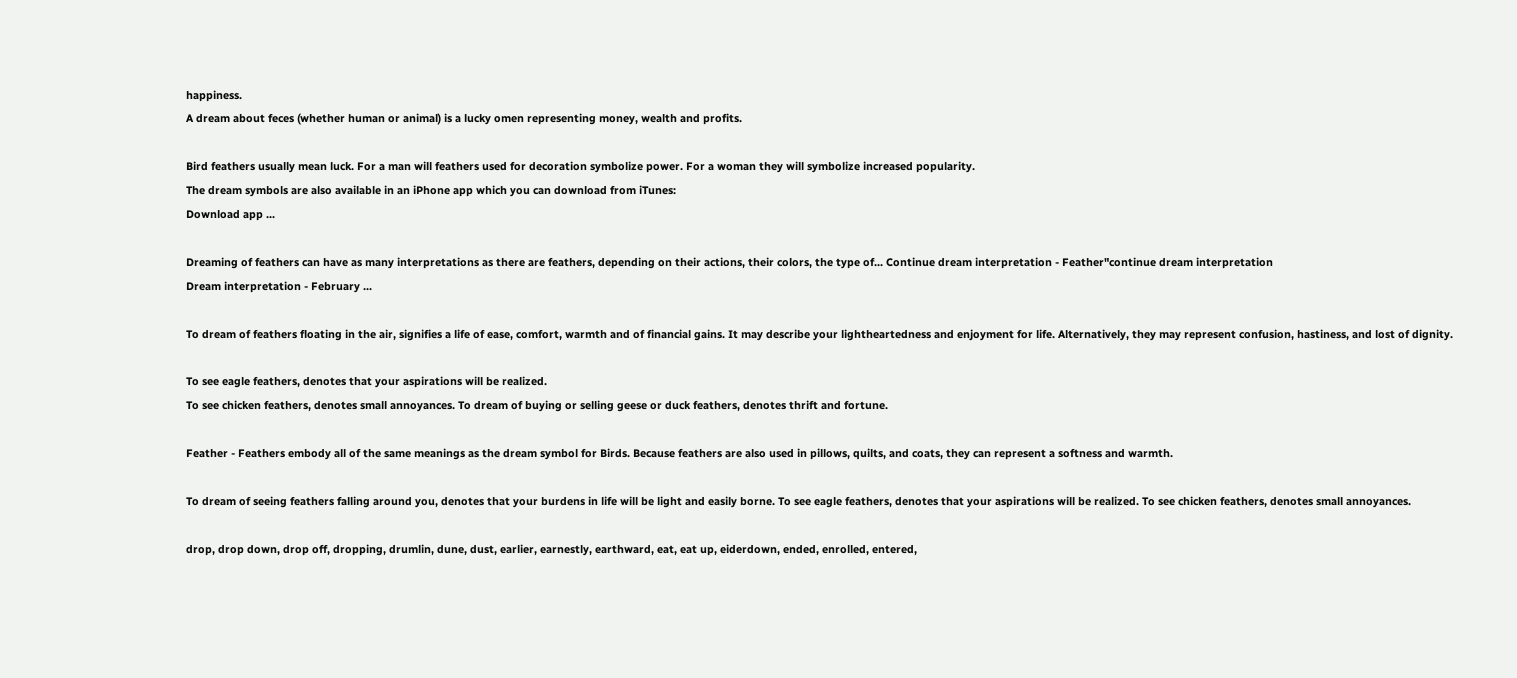happiness.
A dream about feces (whether human or animal) is a lucky omen representing money, wealth and profits.

Bird feathers usually mean luck. For a man will feathers used for decoration symbolize power. For a woman they will symbolize increased popularity.
The dream symbols are also available in an iPhone app which you can download from iTunes:
Download app ...

Dreaming of feathers can have as many interpretations as there are feathers, depending on their actions, their colors, the type of... Continue dream interpretation - Feather"continue dream interpretation
Dream interpretation - February ...

To dream of feathers floating in the air, signifies a life of ease, comfort, warmth and of financial gains. It may describe your lightheartedness and enjoyment for life. Alternatively, they may represent confusion, hastiness, and lost of dignity.

To see eagle feathers, denotes that your aspirations will be realized.
To see chicken feathers, denotes small annoyances. To dream of buying or selling geese or duck feathers, denotes thrift and fortune.

Feather - Feathers embody all of the same meanings as the dream symbol for Birds. Because feathers are also used in pillows, quilts, and coats, they can represent a softness and warmth.

To dream of seeing feathers falling around you, denotes that your burdens in life will be light and easily borne. To see eagle feathers, denotes that your aspirations will be realized. To see chicken feathers, denotes small annoyances.

drop, drop down, drop off, dropping, drumlin, dune, dust, earlier, earnestly, earthward, eat, eat up, eiderdown, ended, enrolled, entered,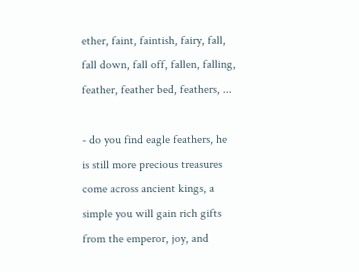ether, faint, faintish, fairy, fall, fall down, fall off, fallen, falling, feather, feather bed, feathers, ...

- do you find eagle feathers, he is still more precious treasures come across ancient kings, a simple you will gain rich gifts from the emperor, joy, and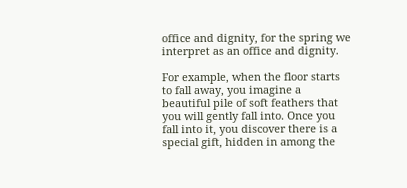office and dignity, for the spring we interpret as an office and dignity.

For example, when the floor starts to fall away, you imagine a beautiful pile of soft feathers that you will gently fall into. Once you fall into it, you discover there is a special gift, hidden in among the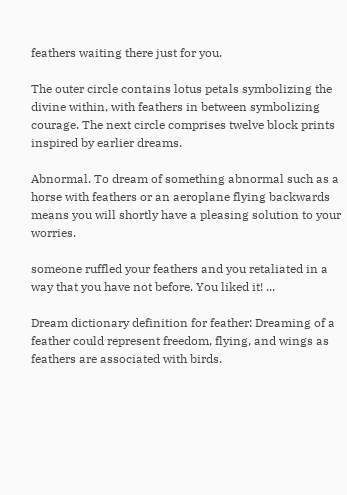feathers waiting there just for you.

The outer circle contains lotus petals symbolizing the divine within, with feathers in between symbolizing courage. The next circle comprises twelve block prints inspired by earlier dreams.

Abnormal. To dream of something abnormal such as a horse with feathers or an aeroplane flying backwards means you will shortly have a pleasing solution to your worries.

someone ruffled your feathers and you retaliated in a way that you have not before. You liked it! ...

Dream dictionary definition for feather: Dreaming of a feather could represent freedom, flying, and wings as feathers are associated with birds.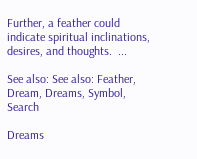Further, a feather could indicate spiritual inclinations, desires, and thoughts.  ...

See also: See also: Feather, Dream, Dreams, Symbol, Search

Dreams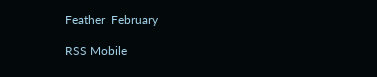Feather  February

RSS Mobile